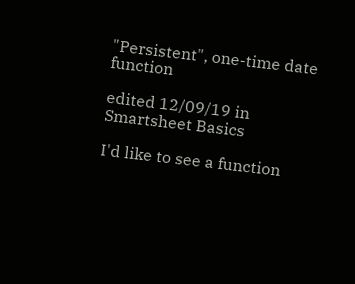"Persistent", one-time date function

edited 12/09/19 in Smartsheet Basics

I'd like to see a function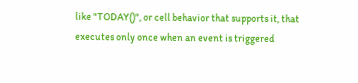like "TODAY()", or cell behavior that supports it, that executes only once when an event is triggered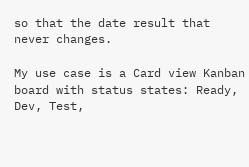so that the date result that never changes.

My use case is a Card view Kanban board with status states: Ready, Dev, Test,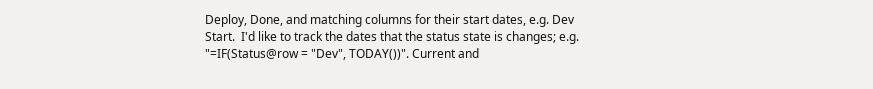Deploy, Done, and matching columns for their start dates, e.g. Dev Start.  I'd like to track the dates that the status state is changes; e.g. "=IF(Status@row = "Dev", TODAY())". Current and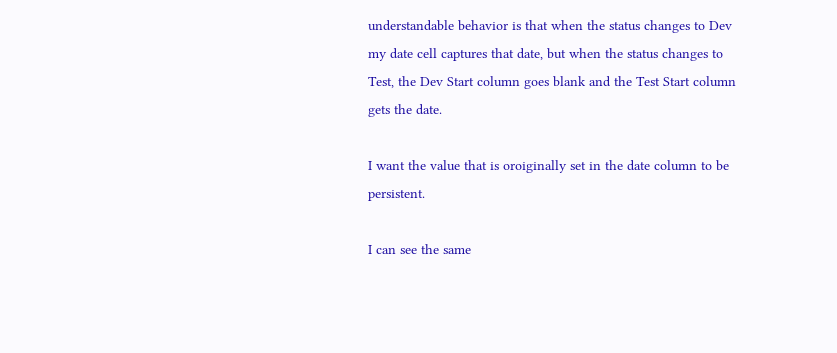understandable behavior is that when the status changes to Dev my date cell captures that date, but when the status changes to Test, the Dev Start column goes blank and the Test Start column gets the date.

I want the value that is oroiginally set in the date column to be persistent.

I can see the same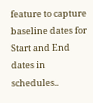feature to capture baseline dates for Start and End dates in schedules..